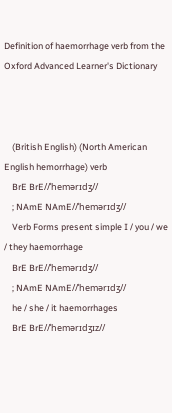Definition of haemorrhage verb from the Oxford Advanced Learner's Dictionary



    (British English) (North American English hemorrhage) verb
    BrE BrE//ˈhemərɪdʒ//
    ; NAmE NAmE//ˈhemərɪdʒ//
    Verb Forms present simple I / you / we / they haemorrhage
    BrE BrE//ˈhemərɪdʒ//
    ; NAmE NAmE//ˈhemərɪdʒ//
    he / she / it haemorrhages
    BrE BrE//ˈhemərɪdʒɪz//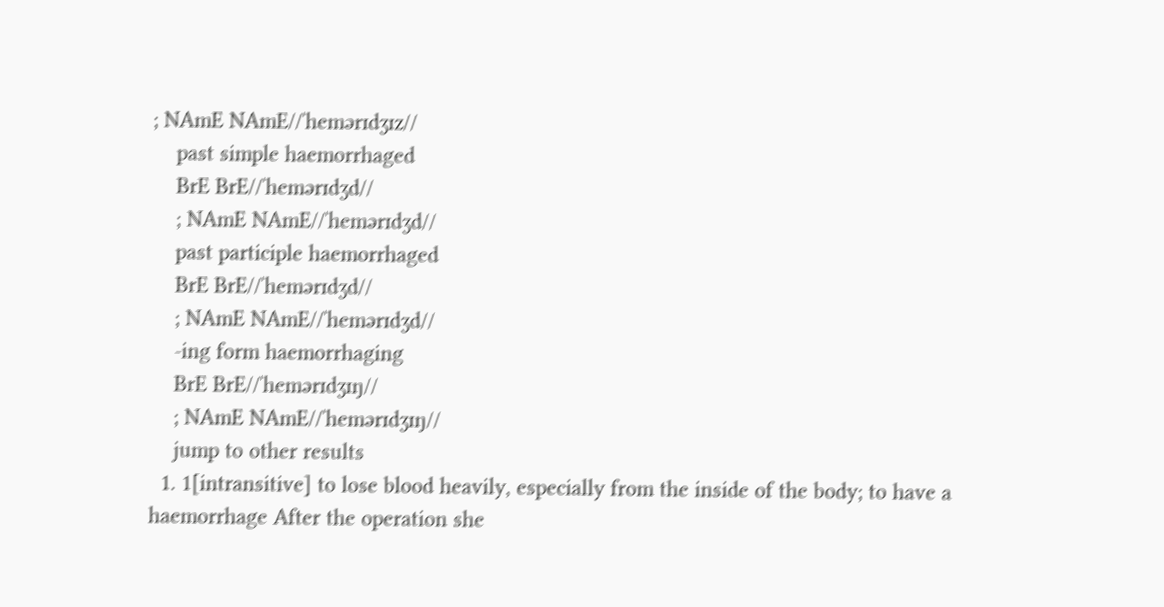; NAmE NAmE//ˈhemərɪdʒɪz//
    past simple haemorrhaged
    BrE BrE//ˈhemərɪdʒd//
    ; NAmE NAmE//ˈhemərɪdʒd//
    past participle haemorrhaged
    BrE BrE//ˈhemərɪdʒd//
    ; NAmE NAmE//ˈhemərɪdʒd//
    -ing form haemorrhaging
    BrE BrE//ˈhemərɪdʒɪŋ//
    ; NAmE NAmE//ˈhemərɪdʒɪŋ//
    jump to other results
  1. 1[intransitive] to lose blood heavily, especially from the inside of the body; to have a haemorrhage After the operation she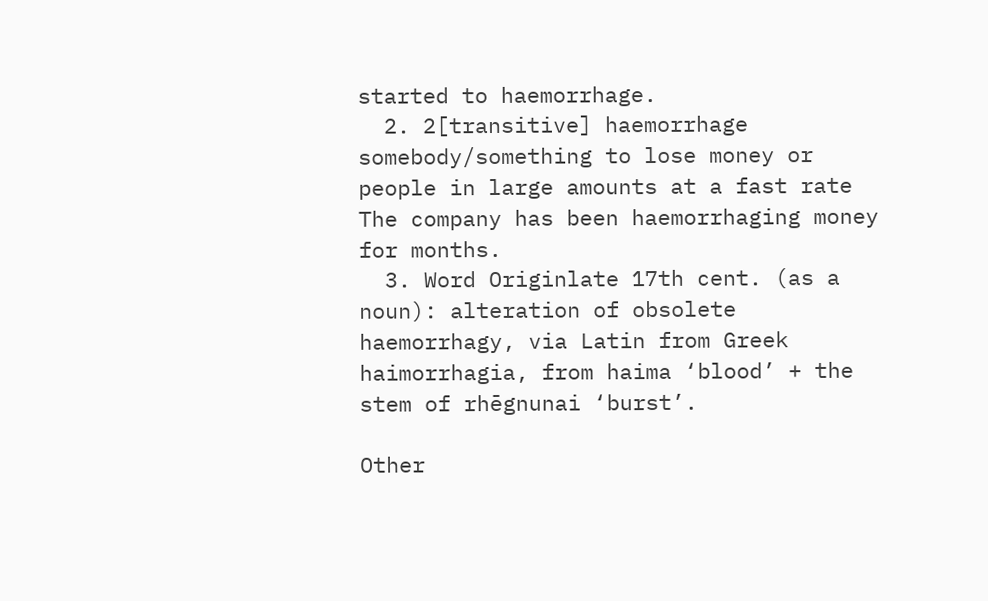started to haemorrhage.
  2. 2[transitive] haemorrhage somebody/something to lose money or people in large amounts at a fast rate The company has been haemorrhaging money for months.
  3. Word Originlate 17th cent. (as a noun): alteration of obsolete haemorrhagy, via Latin from Greek haimorrhagia, from haima ‘blood’ + the stem of rhēgnunai ‘burst’.

Other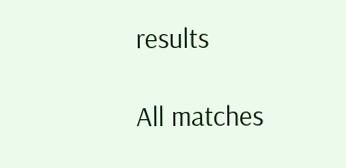results

All matches